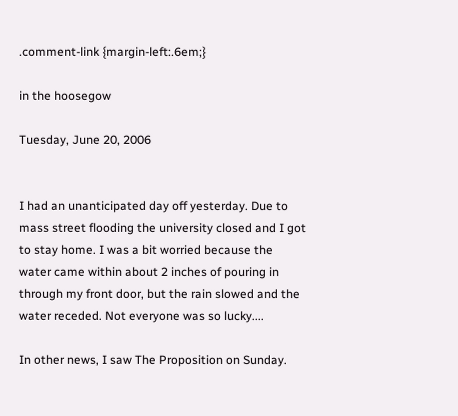.comment-link {margin-left:.6em;}

in the hoosegow

Tuesday, June 20, 2006


I had an unanticipated day off yesterday. Due to mass street flooding the university closed and I got to stay home. I was a bit worried because the water came within about 2 inches of pouring in through my front door, but the rain slowed and the water receded. Not everyone was so lucky....

In other news, I saw The Proposition on Sunday.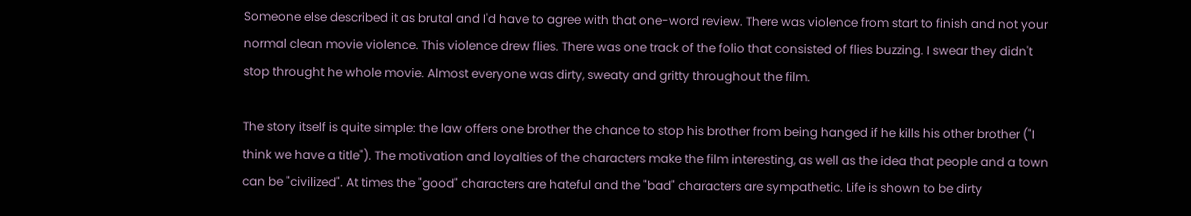Someone else described it as brutal and I'd have to agree with that one-word review. There was violence from start to finish and not your normal clean movie violence. This violence drew flies. There was one track of the folio that consisted of flies buzzing. I swear they didn't stop throught he whole movie. Almost everyone was dirty, sweaty and gritty throughout the film.

The story itself is quite simple: the law offers one brother the chance to stop his brother from being hanged if he kills his other brother ("I think we have a title"). The motivation and loyalties of the characters make the film interesting, as well as the idea that people and a town can be "civilized". At times the "good" characters are hateful and the "bad" characters are sympathetic. Life is shown to be dirty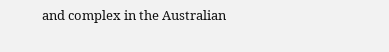and complex in the Australian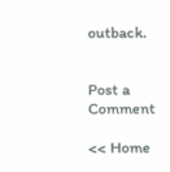outback.


Post a Comment

<< Home